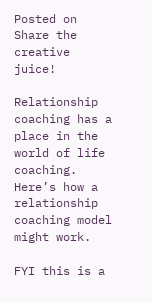Posted on
Share the creative juice!

Relationship coaching has a place in the world of life coaching. Here’s how a relationship coaching model might work.

FYI this is a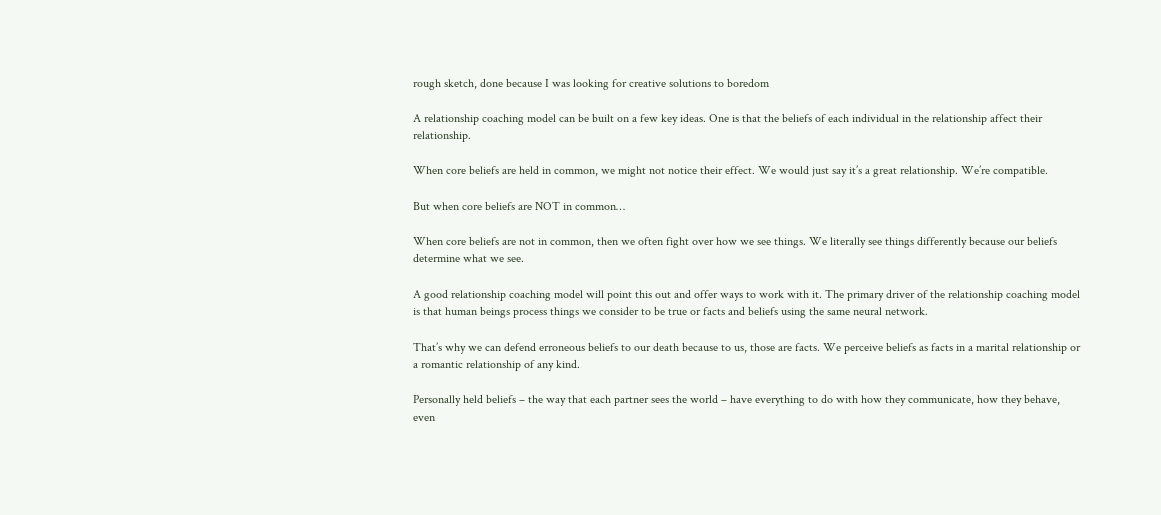rough sketch, done because I was looking for creative solutions to boredom

A relationship coaching model can be built on a few key ideas. One is that the beliefs of each individual in the relationship affect their relationship.

When core beliefs are held in common, we might not notice their effect. We would just say it’s a great relationship. We’re compatible.

But when core beliefs are NOT in common…

When core beliefs are not in common, then we often fight over how we see things. We literally see things differently because our beliefs determine what we see.

A good relationship coaching model will point this out and offer ways to work with it. The primary driver of the relationship coaching model is that human beings process things we consider to be true or facts and beliefs using the same neural network.

That’s why we can defend erroneous beliefs to our death because to us, those are facts. We perceive beliefs as facts in a marital relationship or a romantic relationship of any kind.

Personally held beliefs – the way that each partner sees the world – have everything to do with how they communicate, how they behave, even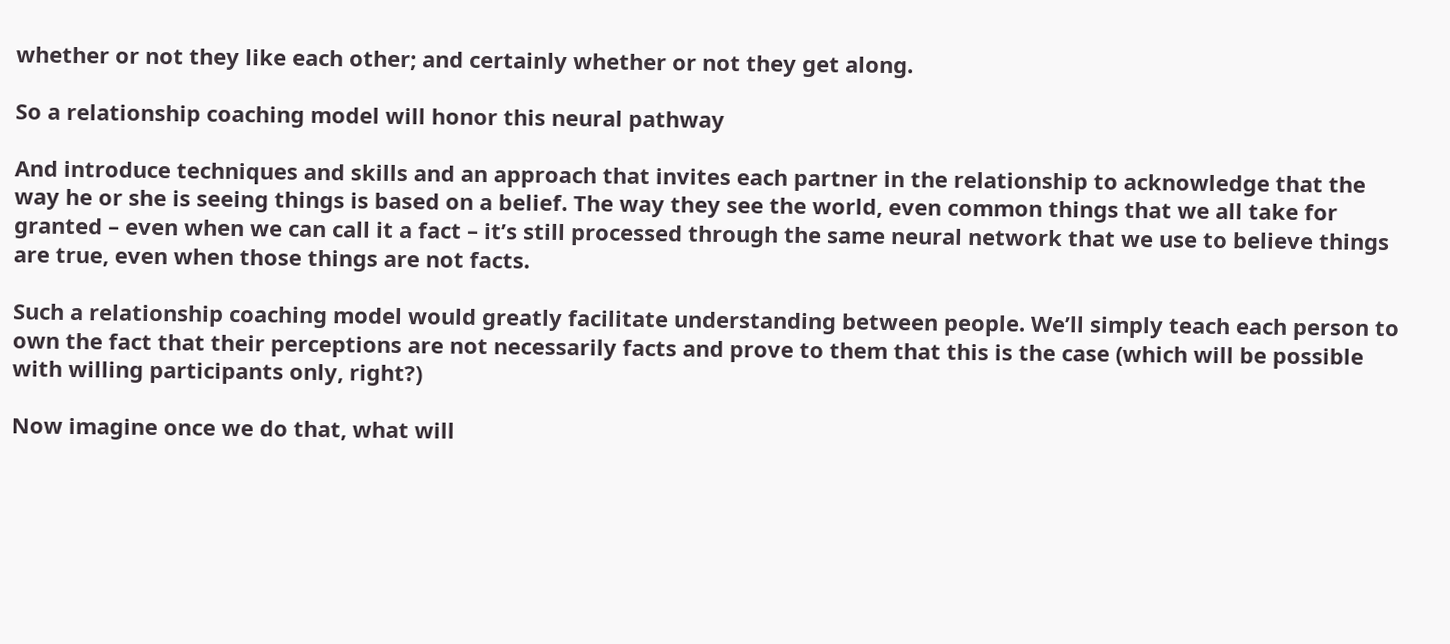whether or not they like each other; and certainly whether or not they get along.

So a relationship coaching model will honor this neural pathway

And introduce techniques and skills and an approach that invites each partner in the relationship to acknowledge that the way he or she is seeing things is based on a belief. The way they see the world, even common things that we all take for granted – even when we can call it a fact – it’s still processed through the same neural network that we use to believe things are true, even when those things are not facts.

Such a relationship coaching model would greatly facilitate understanding between people. We’ll simply teach each person to own the fact that their perceptions are not necessarily facts and prove to them that this is the case (which will be possible with willing participants only, right?)

Now imagine once we do that, what will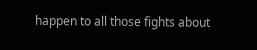happen to all those fights about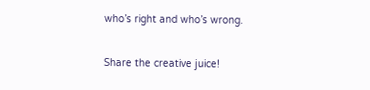who’s right and who’s wrong.

Share the creative juice!